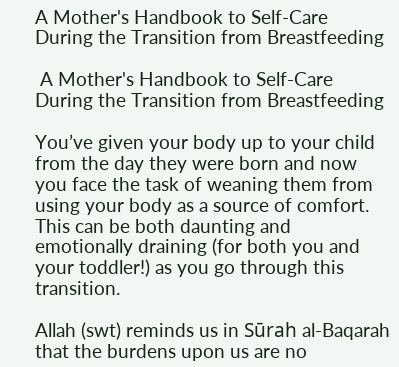A Mother's Handbook to Self-Care During the Transition from Breastfeeding

 A Mother's Handbook to Self-Care During the Transition from Breastfeeding

You’ve given your body up to your child from the day they were born and now you face the task of weaning them from using your body as a source of comfort. This can be both daunting and emotionally draining (for both you and your toddler!) as you go through this transition.

Allah (swt) reminds us in Sūrah al-Baqarah that the burdens upon us are no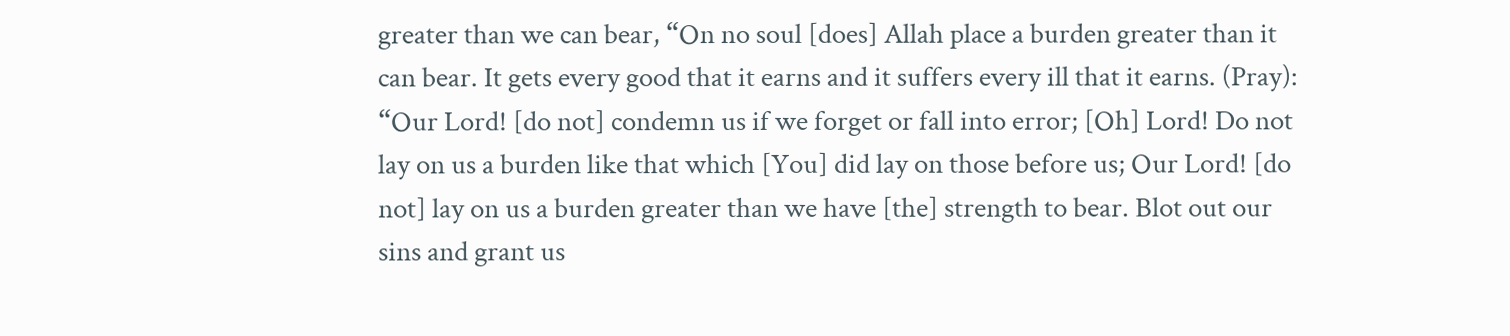greater than we can bear, “On no soul [does] Allah place a burden greater than it can bear. It gets every good that it earns and it suffers every ill that it earns. (Pray): “Our Lord! [do not] condemn us if we forget or fall into error; [Oh] Lord! Do not lay on us a burden like that which [You] did lay on those before us; Our Lord! [do not] lay on us a burden greater than we have [the] strength to bear. Blot out our sins and grant us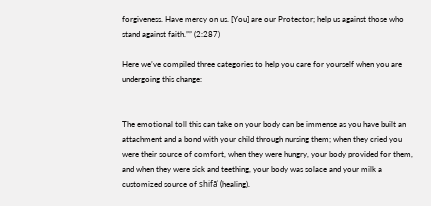forgiveness. Have mercy on us. [You] are our Protector; help us against those who stand against faith.”” (2:287)

Here we’ve compiled three categories to help you care for yourself when you are undergoing this change:


The emotional toll this can take on your body can be immense as you have built an attachment and a bond with your child through nursing them; when they cried you were their source of comfort, when they were hungry, your body provided for them, and when they were sick and teething, your body was solace and your milk a customized source of shifāʾ (healing).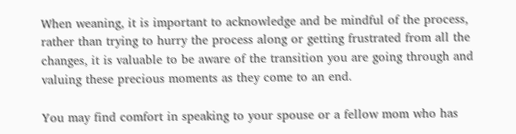When weaning, it is important to acknowledge and be mindful of the process, rather than trying to hurry the process along or getting frustrated from all the changes, it is valuable to be aware of the transition you are going through and valuing these precious moments as they come to an end.

You may find comfort in speaking to your spouse or a fellow mom who has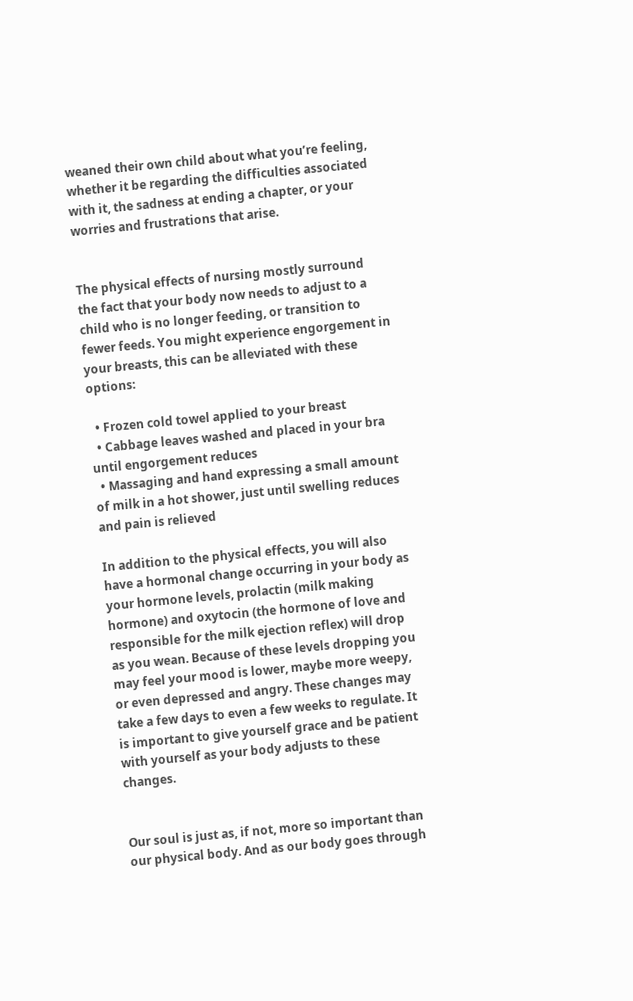weaned their own child about what you’re feeling, whether it be regarding the difficulties associated with it, the sadness at ending a chapter, or your worries and frustrations that arise.


The physical effects of nursing mostly surround the fact that your body now needs to adjust to a child who is no longer feeding, or transition to fewer feeds. You might experience engorgement in your breasts, this can be alleviated with these options:

  • Frozen cold towel applied to your breast
  • Cabbage leaves washed and placed in your bra until engorgement reduces
  • Massaging and hand expressing a small amount of milk in a hot shower, just until swelling reduces and pain is relieved

In addition to the physical effects, you will also have a hormonal change occurring in your body as your hormone levels, prolactin (milk making hormone) and oxytocin (the hormone of love and responsible for the milk ejection reflex) will drop as you wean. Because of these levels dropping you may feel your mood is lower, maybe more weepy, or even depressed and angry. These changes may take a few days to even a few weeks to regulate. It is important to give yourself grace and be patient with yourself as your body adjusts to these changes.


Our soul is just as, if not, more so important than our physical body. And as our body goes through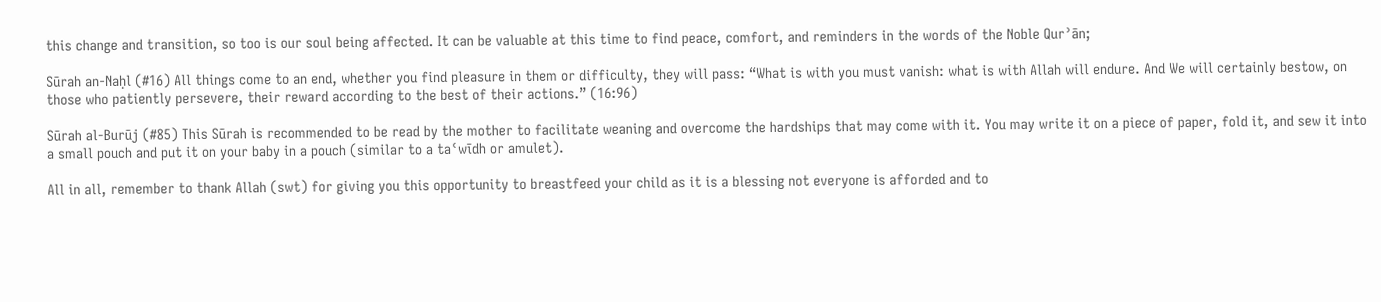this change and transition, so too is our soul being affected. It can be valuable at this time to find peace, comfort, and reminders in the words of the Noble Qurʾān;

Sūrah an-Naḥl (#16) All things come to an end, whether you find pleasure in them or difficulty, they will pass: “What is with you must vanish: what is with Allah will endure. And We will certainly bestow, on those who patiently persevere, their reward according to the best of their actions.” (16:96)

Sūrah al-Burūj (#85) This Sūrah is recommended to be read by the mother to facilitate weaning and overcome the hardships that may come with it. You may write it on a piece of paper, fold it, and sew it into a small pouch and put it on your baby in a pouch (similar to a taʿwīdh or amulet).

All in all, remember to thank Allah (swt) for giving you this opportunity to breastfeed your child as it is a blessing not everyone is afforded and to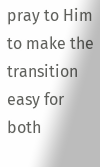pray to Him to make the transition easy for both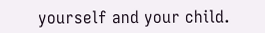yourself and your child.